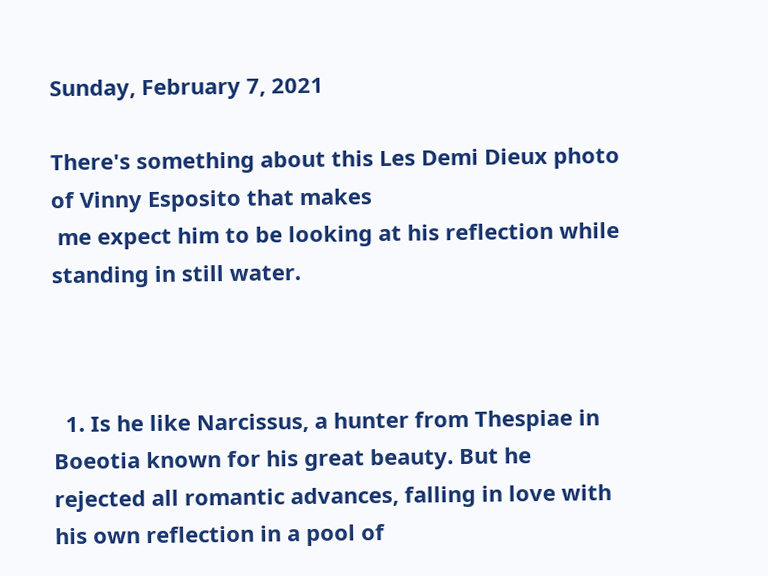Sunday, February 7, 2021

There's something about this Les Demi Dieux photo of Vinny Esposito that makes
 me expect him to be looking at his reflection while standing in still water.



  1. Is he like Narcissus, a hunter from Thespiae in Boeotia known for his great beauty. But he rejected all romantic advances, falling in love with his own reflection in a pool of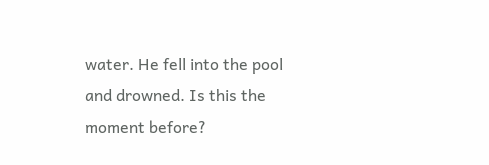water. He fell into the pool and drowned. Is this the moment before?